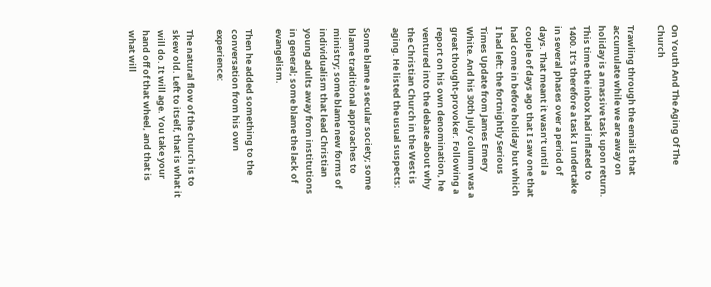On Youth And The Aging Of The Church

Trawling through the emails that accumulate while we are away on holiday is a massive task upon return. This time the inbox had inflated to 1400. It’s therefore a task I undertake in several phases over a period of days. That meant it wasn’t until a couple of days ago that I saw one that had come in before holiday but which I had left: the fortnightly Serious Times Update from James Emery White. And his 30th July column was a great thought-provoker. Following a report on his own denomination, he ventured into the debate about why the Christian Church in the West is aging. He listed the usual suspects:

Some blame a secular society; some blame traditional approaches to ministry; some blame new forms of individualism that lead Christian young adults away from institutions in general; some blame the lack of evangelism.

Then he added something to the conversation from his own experience:

The natural flow of the church is to skew old. Left to itself, that is what it will do. It will age. You take your hand off of that wheel, and that is what will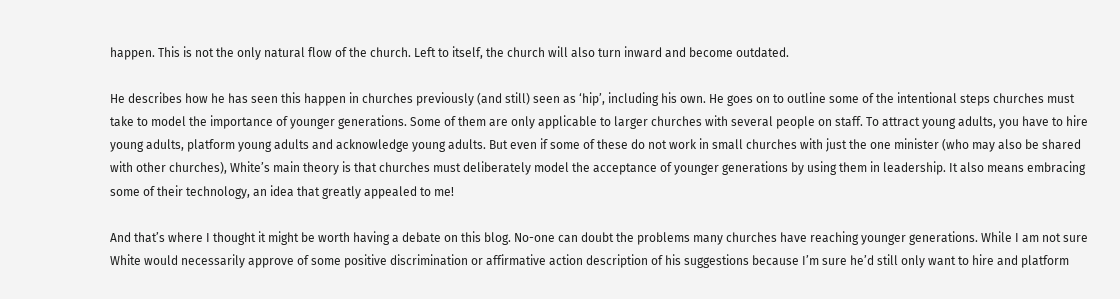happen. This is not the only natural flow of the church. Left to itself, the church will also turn inward and become outdated.

He describes how he has seen this happen in churches previously (and still) seen as ‘hip’, including his own. He goes on to outline some of the intentional steps churches must take to model the importance of younger generations. Some of them are only applicable to larger churches with several people on staff. To attract young adults, you have to hire young adults, platform young adults and acknowledge young adults. But even if some of these do not work in small churches with just the one minister (who may also be shared with other churches), White’s main theory is that churches must deliberately model the acceptance of younger generations by using them in leadership. It also means embracing some of their technology, an idea that greatly appealed to me!

And that’s where I thought it might be worth having a debate on this blog. No-one can doubt the problems many churches have reaching younger generations. While I am not sure White would necessarily approve of some positive discrimination or affirmative action description of his suggestions because I’m sure he’d still only want to hire and platform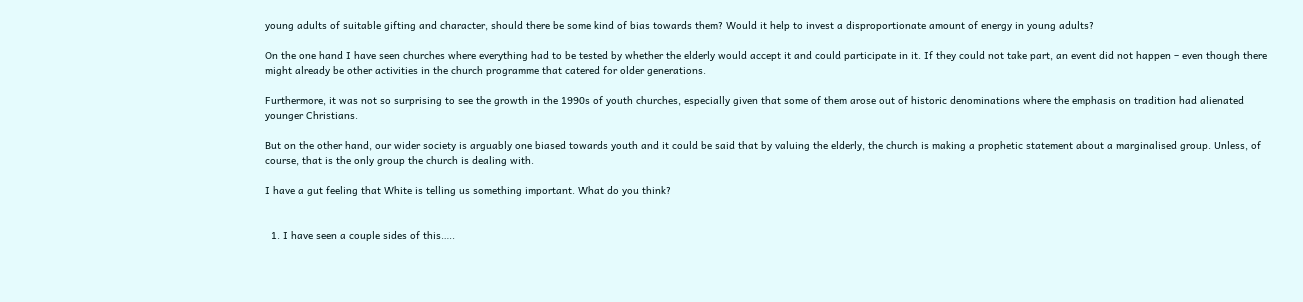young adults of suitable gifting and character, should there be some kind of bias towards them? Would it help to invest a disproportionate amount of energy in young adults?

On the one hand I have seen churches where everything had to be tested by whether the elderly would accept it and could participate in it. If they could not take part, an event did not happen – even though there might already be other activities in the church programme that catered for older generations.

Furthermore, it was not so surprising to see the growth in the 1990s of youth churches, especially given that some of them arose out of historic denominations where the emphasis on tradition had alienated younger Christians.

But on the other hand, our wider society is arguably one biased towards youth and it could be said that by valuing the elderly, the church is making a prophetic statement about a marginalised group. Unless, of course, that is the only group the church is dealing with.

I have a gut feeling that White is telling us something important. What do you think?


  1. I have seen a couple sides of this…..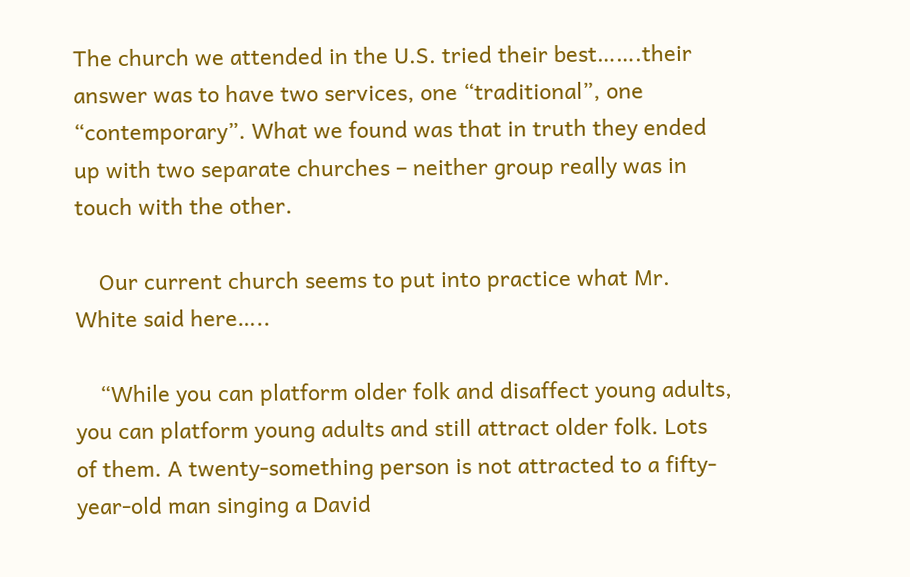The church we attended in the U.S. tried their best…….their answer was to have two services, one “traditional”, one “contemporary”. What we found was that in truth they ended up with two separate churches – neither group really was in touch with the other.

    Our current church seems to put into practice what Mr. White said here…..

    “While you can platform older folk and disaffect young adults, you can platform young adults and still attract older folk. Lots of them. A twenty-something person is not attracted to a fifty-year-old man singing a David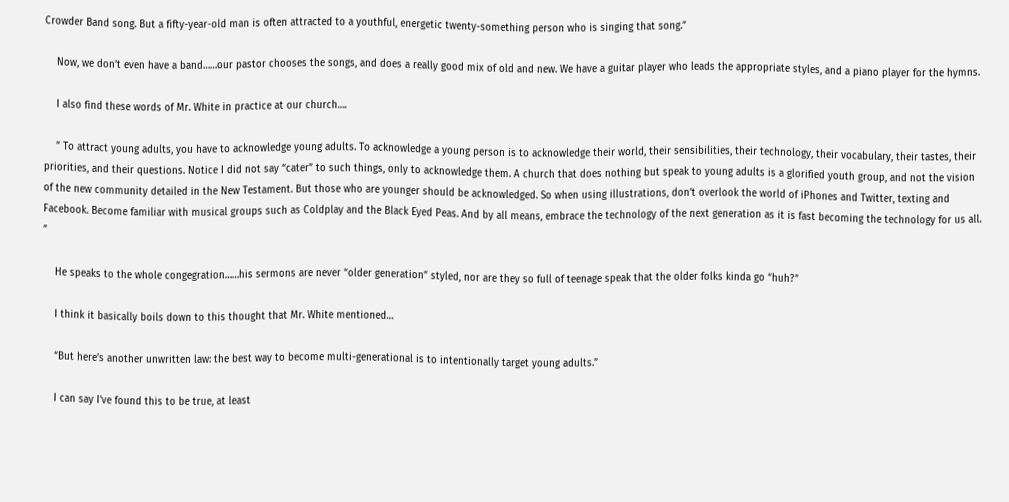Crowder Band song. But a fifty-year-old man is often attracted to a youthful, energetic twenty-something person who is singing that song.”

    Now, we don’t even have a band……our pastor chooses the songs, and does a really good mix of old and new. We have a guitar player who leads the appropriate styles, and a piano player for the hymns.

    I also find these words of Mr. White in practice at our church….

    ” To attract young adults, you have to acknowledge young adults. To acknowledge a young person is to acknowledge their world, their sensibilities, their technology, their vocabulary, their tastes, their priorities, and their questions. Notice I did not say “cater” to such things, only to acknowledge them. A church that does nothing but speak to young adults is a glorified youth group, and not the vision of the new community detailed in the New Testament. But those who are younger should be acknowledged. So when using illustrations, don’t overlook the world of iPhones and Twitter, texting and Facebook. Become familiar with musical groups such as Coldplay and the Black Eyed Peas. And by all means, embrace the technology of the next generation as it is fast becoming the technology for us all. ”

    He speaks to the whole congegration……his sermons are never “older generation” styled, nor are they so full of teenage speak that the older folks kinda go “huh?”

    I think it basically boils down to this thought that Mr. White mentioned…

    “But here’s another unwritten law: the best way to become multi-generational is to intentionally target young adults.”

    I can say I’ve found this to be true, at least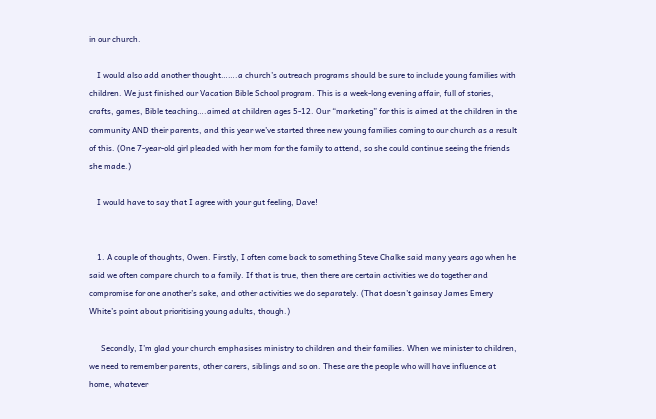in our church.

    I would also add another thought…….a church’s outreach programs should be sure to include young families with children. We just finished our Vacation Bible School program. This is a week-long evening affair, full of stories, crafts, games, Bible teaching….aimed at children ages 5-12. Our “marketing” for this is aimed at the children in the community AND their parents, and this year we’ve started three new young families coming to our church as a result of this. (One 7-year-old girl pleaded with her mom for the family to attend, so she could continue seeing the friends she made.)

    I would have to say that I agree with your gut feeling, Dave!


    1. A couple of thoughts, Owen. Firstly, I often come back to something Steve Chalke said many years ago when he said we often compare church to a family. If that is true, then there are certain activities we do together and compromise for one another’s sake, and other activities we do separately. (That doesn’t gainsay James Emery White’s point about prioritising young adults, though.)

      Secondly, I’m glad your church emphasises ministry to children and their families. When we minister to children, we need to remember parents, other carers, siblings and so on. These are the people who will have influence at home, whatever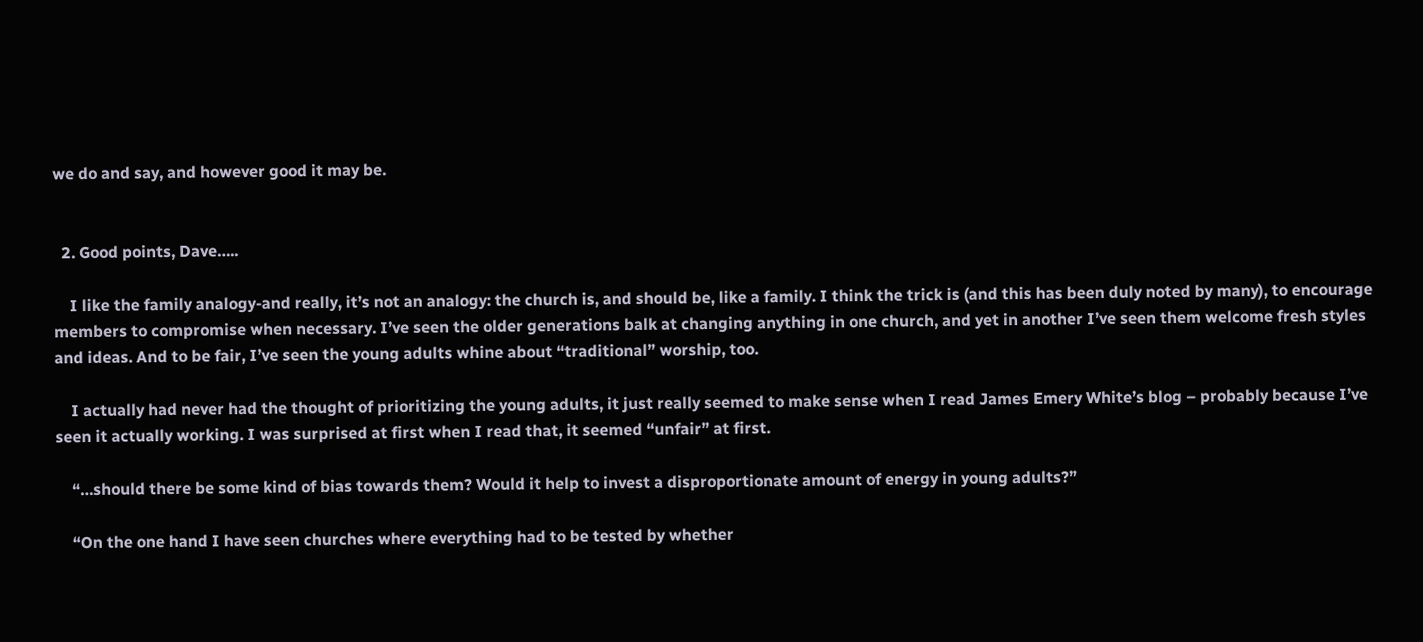we do and say, and however good it may be.


  2. Good points, Dave…..

    I like the family analogy-and really, it’s not an analogy: the church is, and should be, like a family. I think the trick is (and this has been duly noted by many), to encourage members to compromise when necessary. I’ve seen the older generations balk at changing anything in one church, and yet in another I’ve seen them welcome fresh styles and ideas. And to be fair, I’ve seen the young adults whine about “traditional” worship, too.

    I actually had never had the thought of prioritizing the young adults, it just really seemed to make sense when I read James Emery White’s blog – probably because I’ve seen it actually working. I was surprised at first when I read that, it seemed “unfair” at first.

    “…should there be some kind of bias towards them? Would it help to invest a disproportionate amount of energy in young adults?”

    “On the one hand I have seen churches where everything had to be tested by whether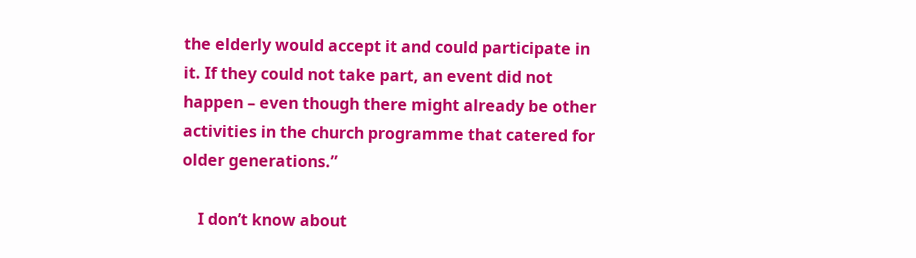the elderly would accept it and could participate in it. If they could not take part, an event did not happen – even though there might already be other activities in the church programme that catered for older generations.”

    I don’t know about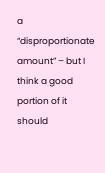a “disproportionate amount” – but I think a good portion of it should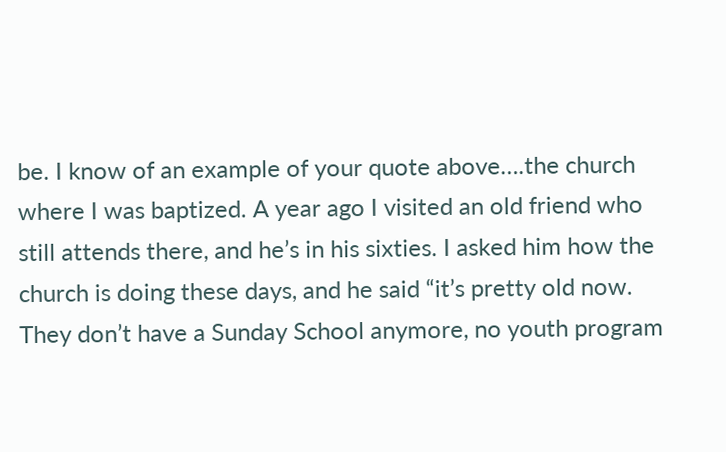be. I know of an example of your quote above….the church where I was baptized. A year ago I visited an old friend who still attends there, and he’s in his sixties. I asked him how the church is doing these days, and he said “it’s pretty old now. They don’t have a Sunday School anymore, no youth program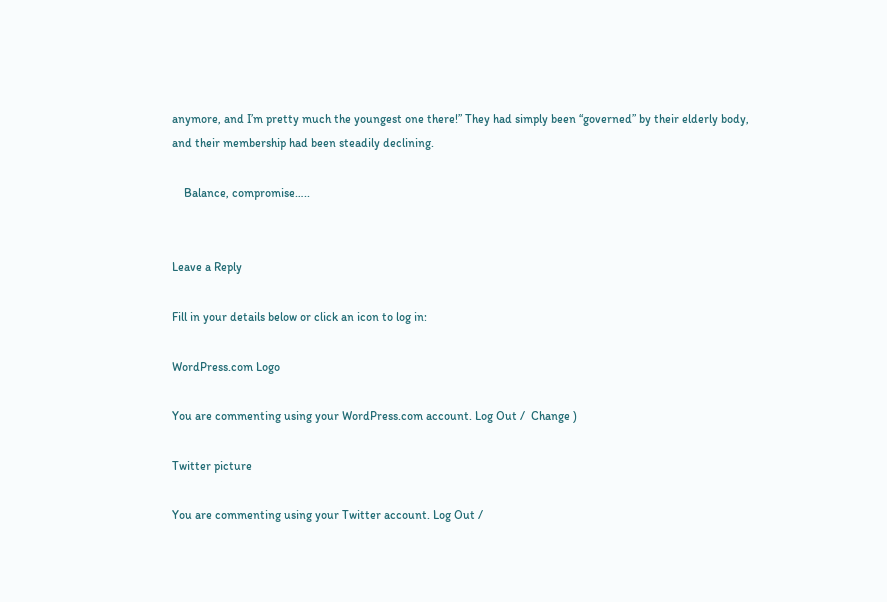anymore, and I’m pretty much the youngest one there!” They had simply been “governed” by their elderly body, and their membership had been steadily declining.

    Balance, compromise…..


Leave a Reply

Fill in your details below or click an icon to log in:

WordPress.com Logo

You are commenting using your WordPress.com account. Log Out /  Change )

Twitter picture

You are commenting using your Twitter account. Log Out /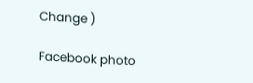Change )

Facebook photo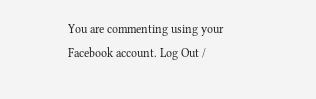You are commenting using your Facebook account. Log Out /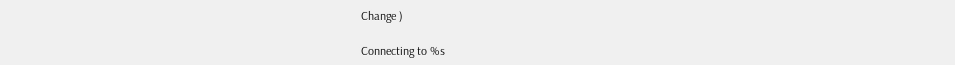Change )

Connecting to %s